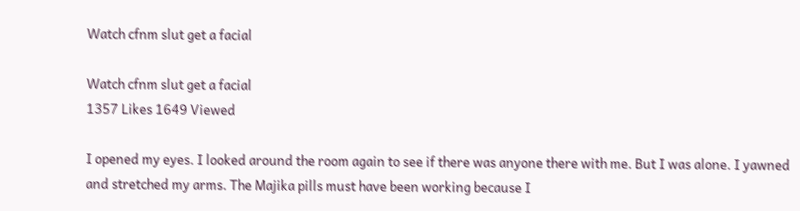Watch cfnm slut get a facial

Watch cfnm slut get a facial
1357 Likes 1649 Viewed

I opened my eyes. I looked around the room again to see if there was anyone there with me. But I was alone. I yawned and stretched my arms. The Majika pills must have been working because I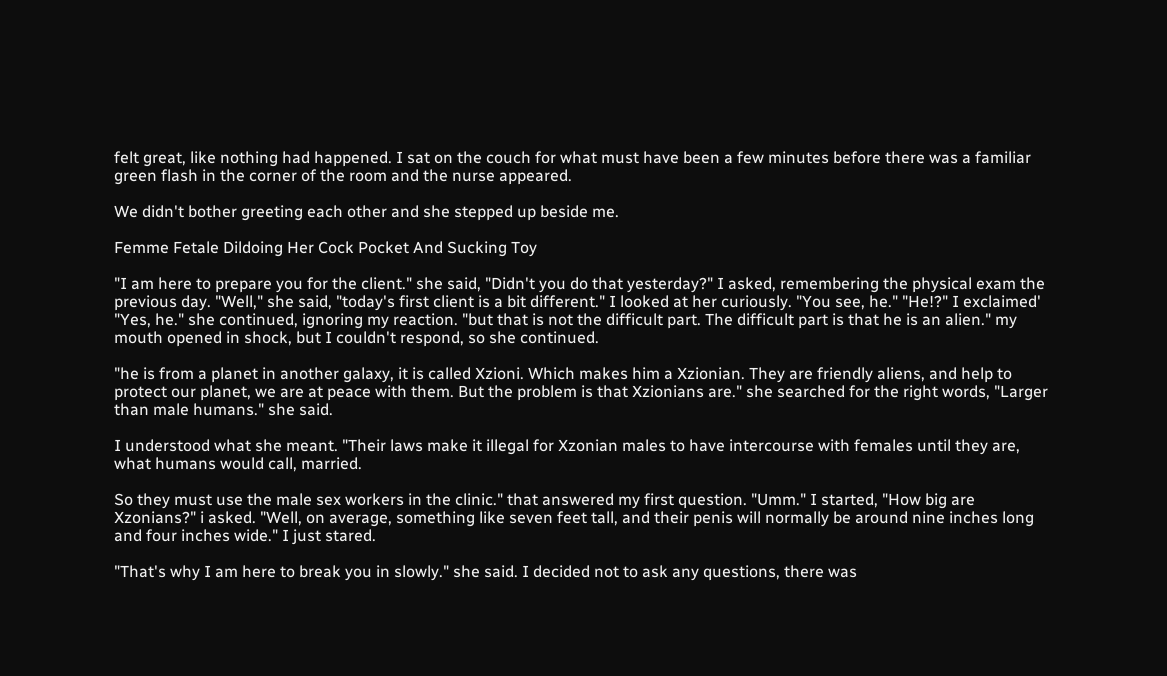felt great, like nothing had happened. I sat on the couch for what must have been a few minutes before there was a familiar green flash in the corner of the room and the nurse appeared.

We didn't bother greeting each other and she stepped up beside me.

Femme Fetale Dildoing Her Cock Pocket And Sucking Toy

"I am here to prepare you for the client." she said, "Didn't you do that yesterday?" I asked, remembering the physical exam the previous day. "Well," she said, "today's first client is a bit different." I looked at her curiously. "You see, he." "He!?" I exclaimed' "Yes, he." she continued, ignoring my reaction. "but that is not the difficult part. The difficult part is that he is an alien." my mouth opened in shock, but I couldn't respond, so she continued.

"he is from a planet in another galaxy, it is called Xzioni. Which makes him a Xzionian. They are friendly aliens, and help to protect our planet, we are at peace with them. But the problem is that Xzionians are." she searched for the right words, "Larger than male humans." she said.

I understood what she meant. "Their laws make it illegal for Xzonian males to have intercourse with females until they are, what humans would call, married.

So they must use the male sex workers in the clinic." that answered my first question. "Umm." I started, "How big are Xzonians?" i asked. "Well, on average, something like seven feet tall, and their penis will normally be around nine inches long and four inches wide." I just stared.

"That's why I am here to break you in slowly." she said. I decided not to ask any questions, there was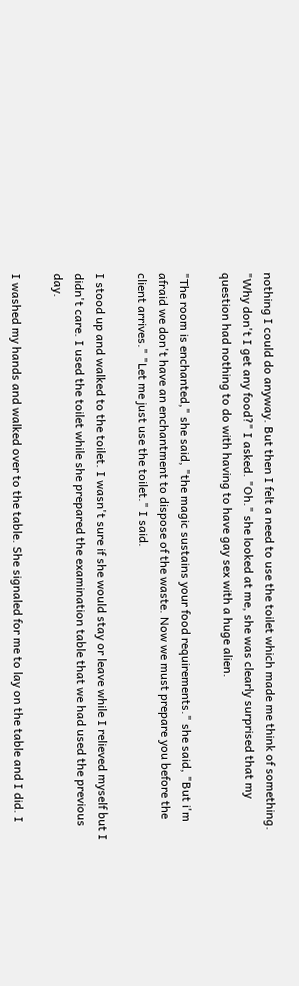nothing I could do anyway. But then I felt a need to use the toilet which made me think of something. "Why don't I get any food?" I asked. "Oh." she looked at me, she was clearly surprised that my question had nothing to do with having to have gay sex with a huge alien.

"The room is enchanted," she said, "the magic sustains your food requirements." she said, "But i'm afraid we don't have an enchantment to dispose of the waste. Now we must prepare you before the client arrives." "Let me just use the toilet." I said.

I stood up and walked to the toilet. I wasn't sure if she would stay or leave while I relieved myself but I didn't care. I used the toilet while she prepared the examination table that we had used the previous day.

I washed my hands and walked over to the table. She signaled for me to lay on the table and I did. I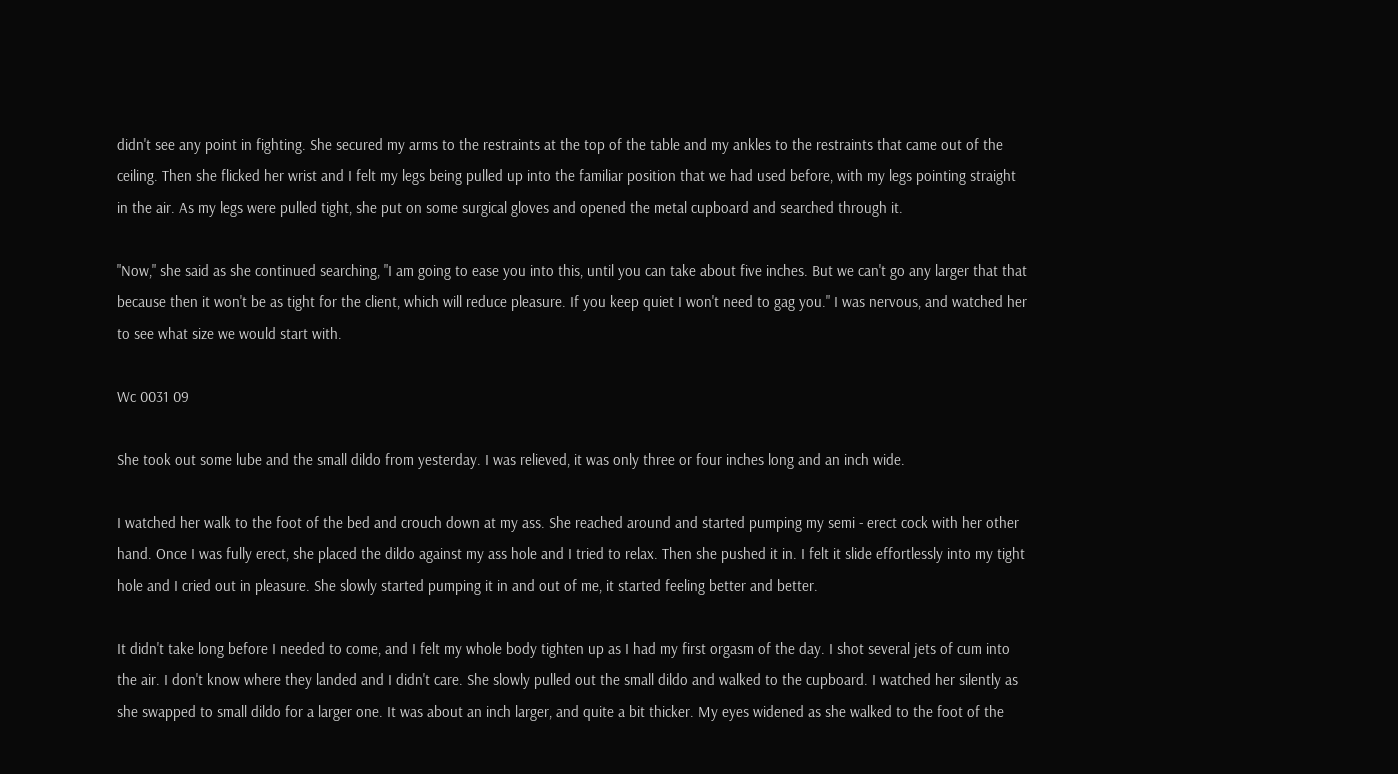didn't see any point in fighting. She secured my arms to the restraints at the top of the table and my ankles to the restraints that came out of the ceiling. Then she flicked her wrist and I felt my legs being pulled up into the familiar position that we had used before, with my legs pointing straight in the air. As my legs were pulled tight, she put on some surgical gloves and opened the metal cupboard and searched through it.

"Now," she said as she continued searching, "I am going to ease you into this, until you can take about five inches. But we can't go any larger that that because then it won't be as tight for the client, which will reduce pleasure. If you keep quiet I won't need to gag you." I was nervous, and watched her to see what size we would start with.

Wc 0031 09

She took out some lube and the small dildo from yesterday. I was relieved, it was only three or four inches long and an inch wide.

I watched her walk to the foot of the bed and crouch down at my ass. She reached around and started pumping my semi - erect cock with her other hand. Once I was fully erect, she placed the dildo against my ass hole and I tried to relax. Then she pushed it in. I felt it slide effortlessly into my tight hole and I cried out in pleasure. She slowly started pumping it in and out of me, it started feeling better and better.

It didn't take long before I needed to come, and I felt my whole body tighten up as I had my first orgasm of the day. I shot several jets of cum into the air. I don't know where they landed and I didn't care. She slowly pulled out the small dildo and walked to the cupboard. I watched her silently as she swapped to small dildo for a larger one. It was about an inch larger, and quite a bit thicker. My eyes widened as she walked to the foot of the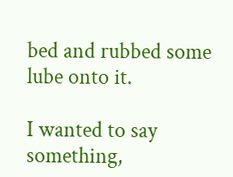bed and rubbed some lube onto it.

I wanted to say something,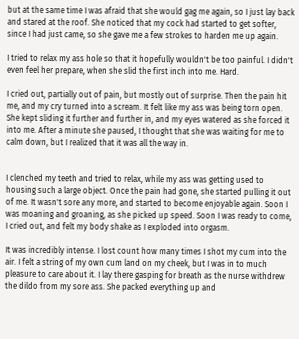but at the same time I was afraid that she would gag me again, so I just lay back and stared at the roof. She noticed that my cock had started to get softer, since I had just came, so she gave me a few strokes to harden me up again.

I tried to relax my ass hole so that it hopefully wouldn't be too painful. I didn't even feel her prepare, when she slid the first inch into me. Hard.

I cried out, partially out of pain, but mostly out of surprise. Then the pain hit me, and my cry turned into a scream. It felt like my ass was being torn open. She kept sliding it further and further in, and my eyes watered as she forced it into me. After a minute she paused, I thought that she was waiting for me to calm down, but I realized that it was all the way in.


I clenched my teeth and tried to relax, while my ass was getting used to housing such a large object. Once the pain had gone, she started pulling it out of me. It wasn't sore any more, and started to become enjoyable again. Soon I was moaning and groaning, as she picked up speed. Soon I was ready to come, I cried out, and felt my body shake as I exploded into orgasm.

It was incredibly intense. I lost count how many times I shot my cum into the air. I felt a string of my own cum land on my cheek, but I was in to much pleasure to care about it. I lay there gasping for breath as the nurse withdrew the dildo from my sore ass. She packed everything up and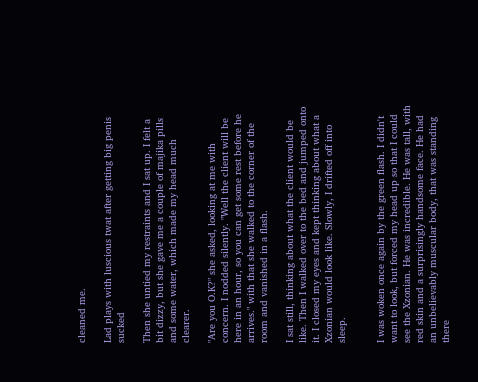cleaned me.

Lad plays with luscious twat after getting big penis sucked

Then she untied my restraints and I sat up. I felt a bit dizzy, but she gave me a couple of majika pills and some water, which made my head much clearer.

"Are you O.K?" she asked, looking at me with concern. I nodded silently. "Well the client will be here in an hour, so you can get some rest before he arrives." with that she walked to the corner of the room and vanished in a flash.

I sat still, thinking about what the client would be like. Then I walked over to the bed and jumped onto it. I closed my eyes and kept thinking about what a Xzonian would look like. Slowly, I drifted off into sleep.


I was woken once again by the green flash. I didn't want to look, but forced my head up so that I could see the Xzonian. He was incredible. He was tall, with red skin and a surprisingly handsome face. He had an unbelievably muscular body, that was standing there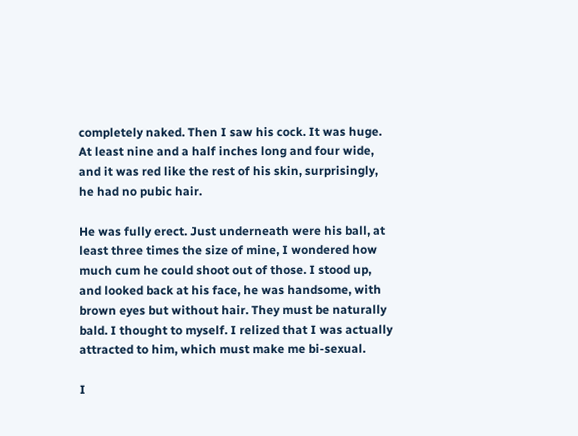completely naked. Then I saw his cock. It was huge. At least nine and a half inches long and four wide, and it was red like the rest of his skin, surprisingly, he had no pubic hair.

He was fully erect. Just underneath were his ball, at least three times the size of mine, I wondered how much cum he could shoot out of those. I stood up, and looked back at his face, he was handsome, with brown eyes but without hair. They must be naturally bald. I thought to myself. I relized that I was actually attracted to him, which must make me bi-sexual.

I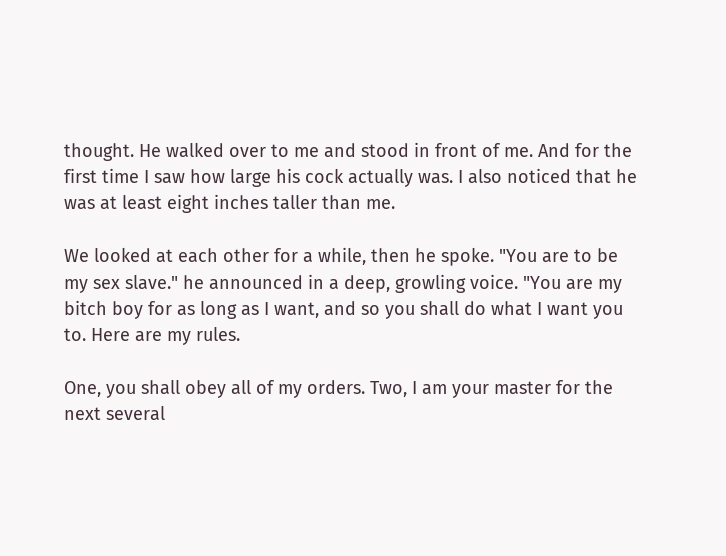thought. He walked over to me and stood in front of me. And for the first time I saw how large his cock actually was. I also noticed that he was at least eight inches taller than me.

We looked at each other for a while, then he spoke. "You are to be my sex slave." he announced in a deep, growling voice. "You are my bitch boy for as long as I want, and so you shall do what I want you to. Here are my rules.

One, you shall obey all of my orders. Two, I am your master for the next several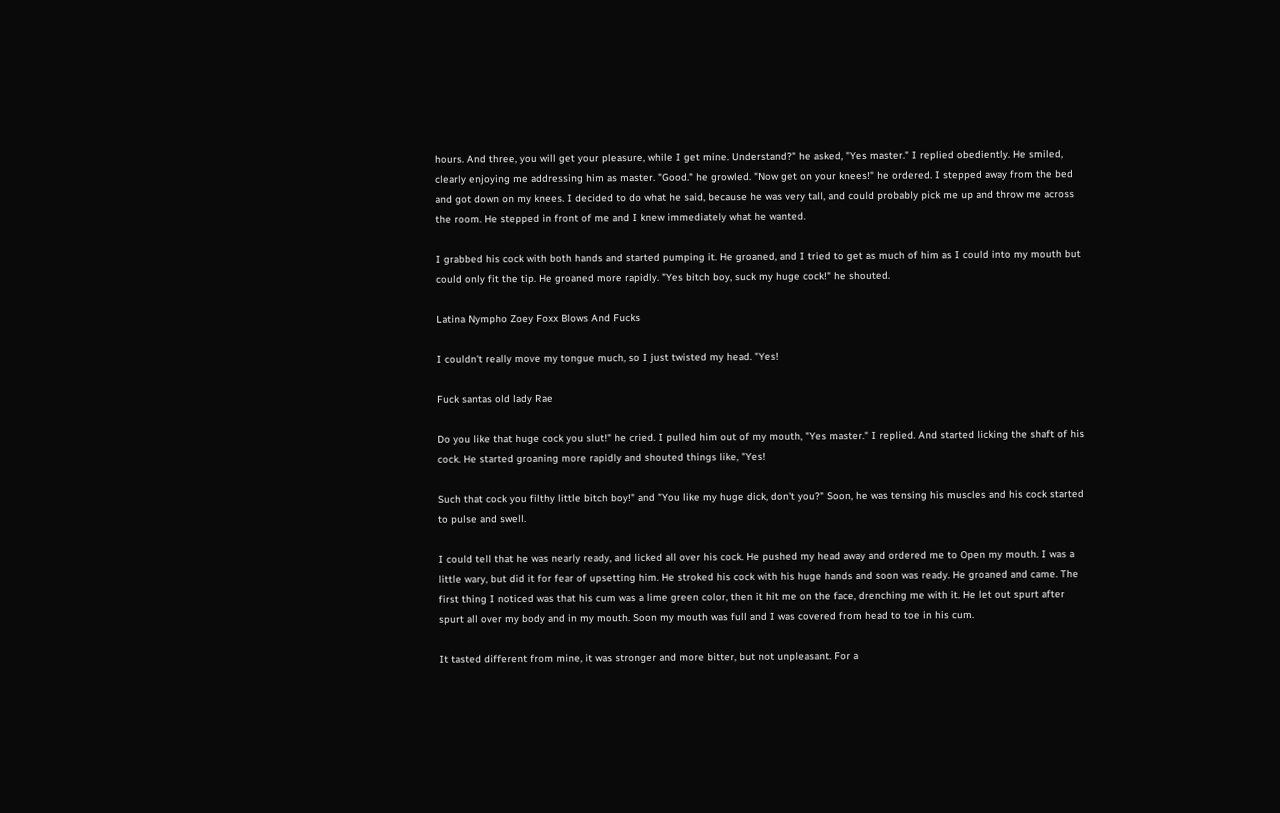hours. And three, you will get your pleasure, while I get mine. Understand?" he asked, "Yes master." I replied obediently. He smiled, clearly enjoying me addressing him as master. "Good." he growled. "Now get on your knees!" he ordered. I stepped away from the bed and got down on my knees. I decided to do what he said, because he was very tall, and could probably pick me up and throw me across the room. He stepped in front of me and I knew immediately what he wanted.

I grabbed his cock with both hands and started pumping it. He groaned, and I tried to get as much of him as I could into my mouth but could only fit the tip. He groaned more rapidly. "Yes bitch boy, suck my huge cock!" he shouted.

Latina Nympho Zoey Foxx Blows And Fucks

I couldn't really move my tongue much, so I just twisted my head. "Yes!

Fuck santas old lady Rae

Do you like that huge cock you slut!" he cried. I pulled him out of my mouth, "Yes master." I replied. And started licking the shaft of his cock. He started groaning more rapidly and shouted things like, "Yes!

Such that cock you filthy little bitch boy!" and "You like my huge dick, don't you?" Soon, he was tensing his muscles and his cock started to pulse and swell.

I could tell that he was nearly ready, and licked all over his cock. He pushed my head away and ordered me to Open my mouth. I was a little wary, but did it for fear of upsetting him. He stroked his cock with his huge hands and soon was ready. He groaned and came. The first thing I noticed was that his cum was a lime green color, then it hit me on the face, drenching me with it. He let out spurt after spurt all over my body and in my mouth. Soon my mouth was full and I was covered from head to toe in his cum.

It tasted different from mine, it was stronger and more bitter, but not unpleasant. For a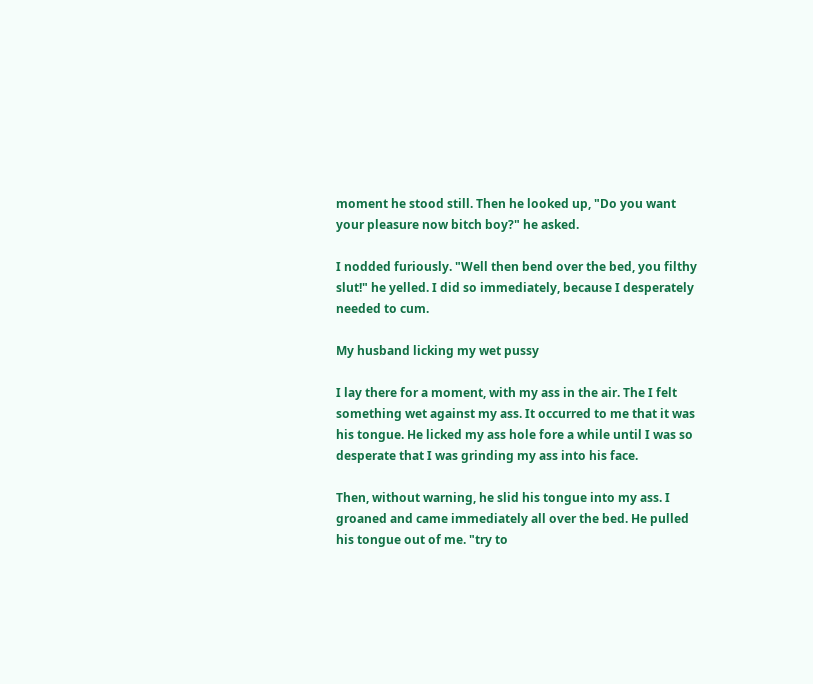moment he stood still. Then he looked up, "Do you want your pleasure now bitch boy?" he asked.

I nodded furiously. "Well then bend over the bed, you filthy slut!" he yelled. I did so immediately, because I desperately needed to cum.

My husband licking my wet pussy

I lay there for a moment, with my ass in the air. The I felt something wet against my ass. It occurred to me that it was his tongue. He licked my ass hole fore a while until I was so desperate that I was grinding my ass into his face.

Then, without warning, he slid his tongue into my ass. I groaned and came immediately all over the bed. He pulled his tongue out of me. "try to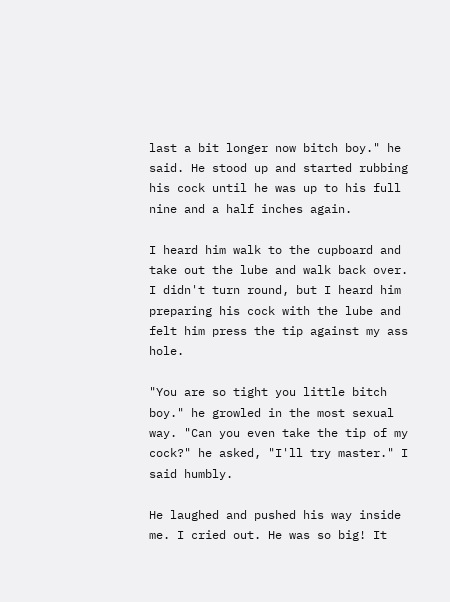last a bit longer now bitch boy." he said. He stood up and started rubbing his cock until he was up to his full nine and a half inches again.

I heard him walk to the cupboard and take out the lube and walk back over. I didn't turn round, but I heard him preparing his cock with the lube and felt him press the tip against my ass hole.

"You are so tight you little bitch boy." he growled in the most sexual way. "Can you even take the tip of my cock?" he asked, "I'll try master." I said humbly.

He laughed and pushed his way inside me. I cried out. He was so big! It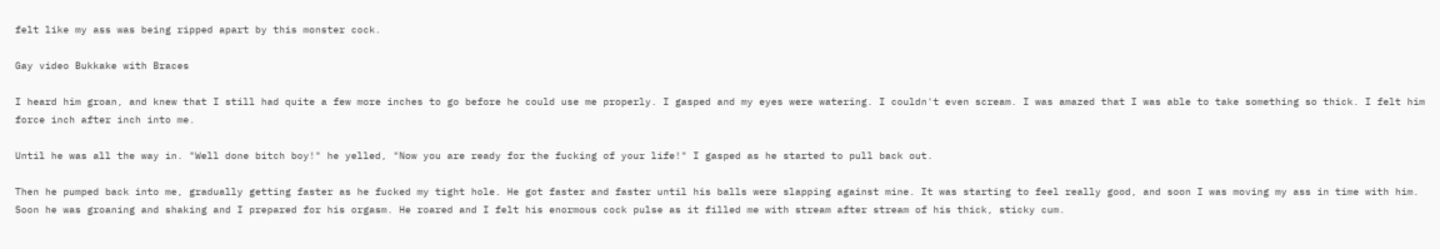felt like my ass was being ripped apart by this monster cock.

Gay video Bukkake with Braces

I heard him groan, and knew that I still had quite a few more inches to go before he could use me properly. I gasped and my eyes were watering. I couldn't even scream. I was amazed that I was able to take something so thick. I felt him force inch after inch into me.

Until he was all the way in. "Well done bitch boy!" he yelled, "Now you are ready for the fucking of your life!" I gasped as he started to pull back out.

Then he pumped back into me, gradually getting faster as he fucked my tight hole. He got faster and faster until his balls were slapping against mine. It was starting to feel really good, and soon I was moving my ass in time with him. Soon he was groaning and shaking and I prepared for his orgasm. He roared and I felt his enormous cock pulse as it filled me with stream after stream of his thick, sticky cum.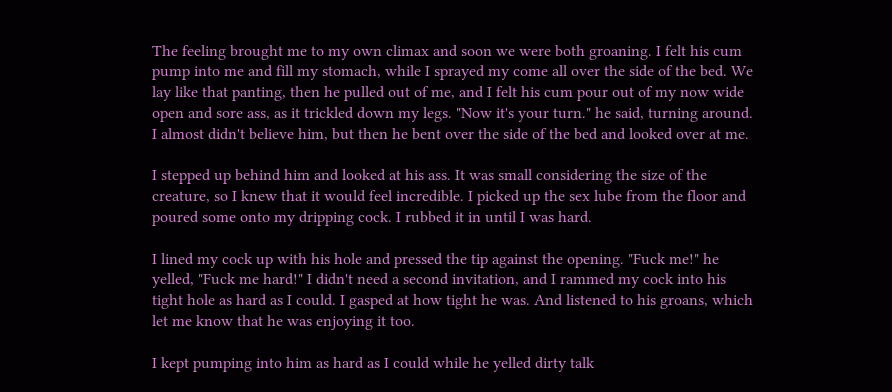The feeling brought me to my own climax and soon we were both groaning. I felt his cum pump into me and fill my stomach, while I sprayed my come all over the side of the bed. We lay like that panting, then he pulled out of me, and I felt his cum pour out of my now wide open and sore ass, as it trickled down my legs. "Now it's your turn." he said, turning around. I almost didn't believe him, but then he bent over the side of the bed and looked over at me.

I stepped up behind him and looked at his ass. It was small considering the size of the creature, so I knew that it would feel incredible. I picked up the sex lube from the floor and poured some onto my dripping cock. I rubbed it in until I was hard.

I lined my cock up with his hole and pressed the tip against the opening. "Fuck me!" he yelled, "Fuck me hard!" I didn't need a second invitation, and I rammed my cock into his tight hole as hard as I could. I gasped at how tight he was. And listened to his groans, which let me know that he was enjoying it too.

I kept pumping into him as hard as I could while he yelled dirty talk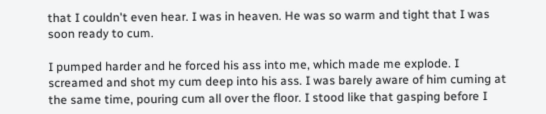that I couldn't even hear. I was in heaven. He was so warm and tight that I was soon ready to cum.

I pumped harder and he forced his ass into me, which made me explode. I screamed and shot my cum deep into his ass. I was barely aware of him cuming at the same time, pouring cum all over the floor. I stood like that gasping before I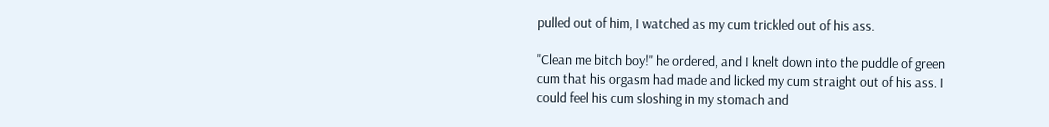pulled out of him, I watched as my cum trickled out of his ass.

"Clean me bitch boy!" he ordered, and I knelt down into the puddle of green cum that his orgasm had made and licked my cum straight out of his ass. I could feel his cum sloshing in my stomach and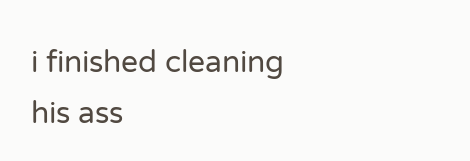i finished cleaning his ass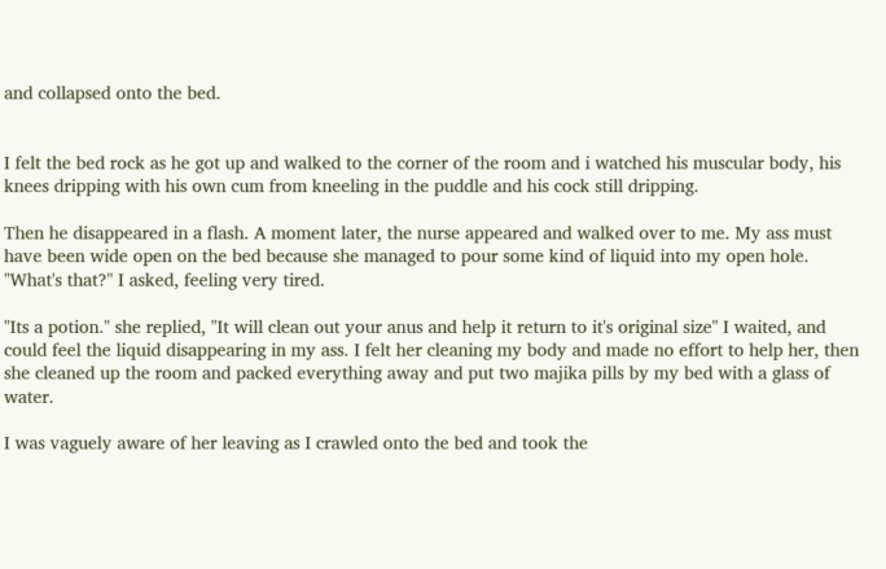and collapsed onto the bed.


I felt the bed rock as he got up and walked to the corner of the room and i watched his muscular body, his knees dripping with his own cum from kneeling in the puddle and his cock still dripping.

Then he disappeared in a flash. A moment later, the nurse appeared and walked over to me. My ass must have been wide open on the bed because she managed to pour some kind of liquid into my open hole. "What's that?" I asked, feeling very tired.

"Its a potion." she replied, "It will clean out your anus and help it return to it's original size" I waited, and could feel the liquid disappearing in my ass. I felt her cleaning my body and made no effort to help her, then she cleaned up the room and packed everything away and put two majika pills by my bed with a glass of water.

I was vaguely aware of her leaving as I crawled onto the bed and took the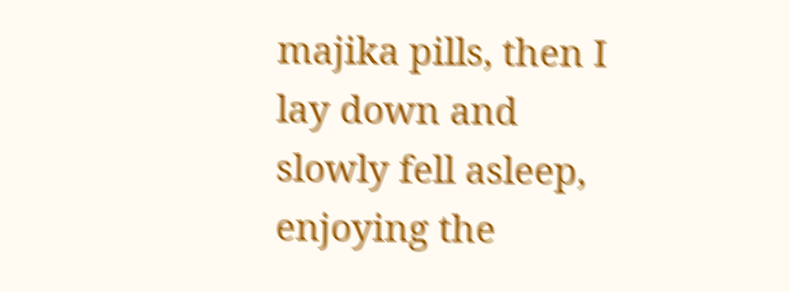majika pills, then I lay down and slowly fell asleep, enjoying the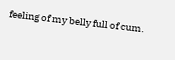feeling of my belly full of cum.